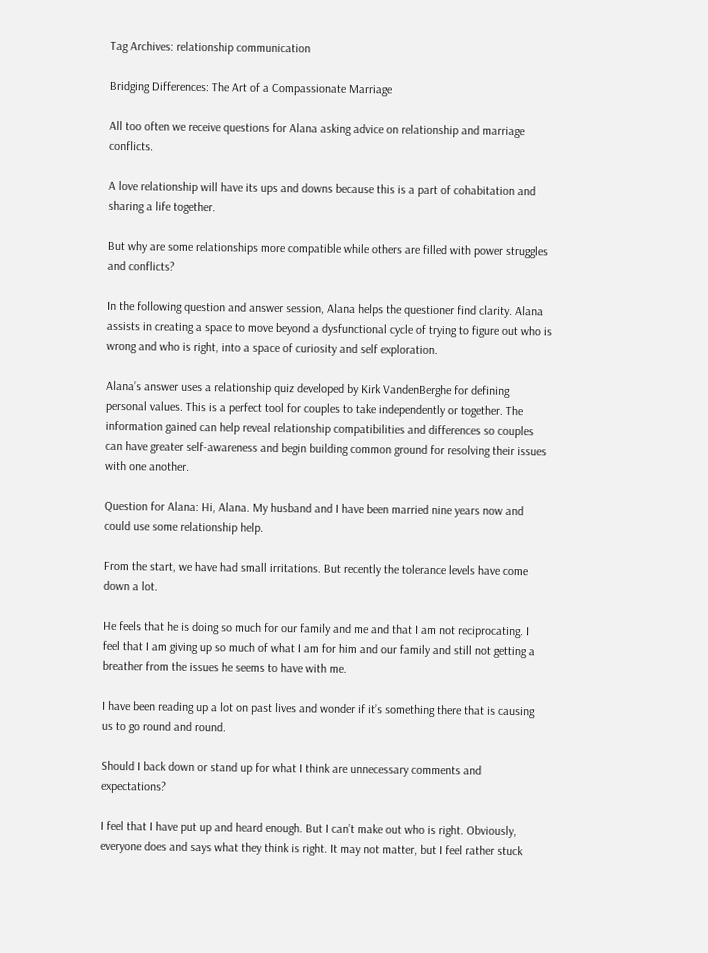Tag Archives: relationship communication

Bridging Differences: The Art of a Compassionate Marriage

All too often we receive questions for Alana asking advice on relationship and marriage conflicts.

A love relationship will have its ups and downs because this is a part of cohabitation and sharing a life together.

But why are some relationships more compatible while others are filled with power struggles and conflicts?

In the following question and answer session, Alana helps the questioner find clarity. Alana assists in creating a space to move beyond a dysfunctional cycle of trying to figure out who is wrong and who is right, into a space of curiosity and self exploration.

Alana’s answer uses a relationship quiz developed by Kirk VandenBerghe for defining personal values. This is a perfect tool for couples to take independently or together. The information gained can help reveal relationship compatibilities and differences so couples can have greater self-awareness and begin building common ground for resolving their issues with one another.

Question for Alana: Hi, Alana. My husband and I have been married nine years now and could use some relationship help.

From the start, we have had small irritations. But recently the tolerance levels have come down a lot.

He feels that he is doing so much for our family and me and that I am not reciprocating. I feel that I am giving up so much of what I am for him and our family and still not getting a breather from the issues he seems to have with me.

I have been reading up a lot on past lives and wonder if it’s something there that is causing us to go round and round.

Should I back down or stand up for what I think are unnecessary comments and expectations?

I feel that I have put up and heard enough. But I can’t make out who is right. Obviously, everyone does and says what they think is right. It may not matter, but I feel rather stuck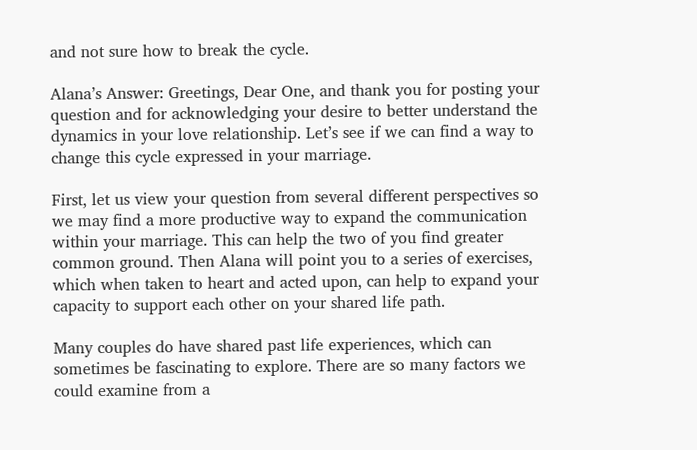and not sure how to break the cycle.

Alana’s Answer: Greetings, Dear One, and thank you for posting your question and for acknowledging your desire to better understand the dynamics in your love relationship. Let’s see if we can find a way to change this cycle expressed in your marriage.

First, let us view your question from several different perspectives so we may find a more productive way to expand the communication within your marriage. This can help the two of you find greater common ground. Then Alana will point you to a series of exercises, which when taken to heart and acted upon, can help to expand your capacity to support each other on your shared life path.

Many couples do have shared past life experiences, which can sometimes be fascinating to explore. There are so many factors we could examine from a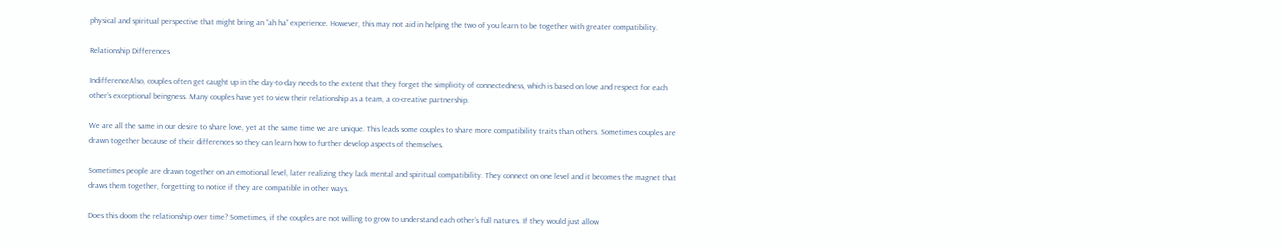physical and spiritual perspective that might bring an “ah ha” experience. However, this may not aid in helping the two of you learn to be together with greater compatibility.

Relationship Differences

IndifferenceAlso, couples often get caught up in the day-to-day needs to the extent that they forget the simplicity of connectedness, which is based on love and respect for each other’s exceptional beingness. Many couples have yet to view their relationship as a team, a co-creative partnership.

We are all the same in our desire to share love, yet at the same time we are unique. This leads some couples to share more compatibility traits than others. Sometimes couples are drawn together because of their differences so they can learn how to further develop aspects of themselves.

Sometimes people are drawn together on an emotional level, later realizing they lack mental and spiritual compatibility. They connect on one level and it becomes the magnet that draws them together, forgetting to notice if they are compatible in other ways.

Does this doom the relationship over time? Sometimes, if the couples are not willing to grow to understand each other’s full natures. If they would just allow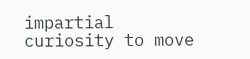impartial curiosity to move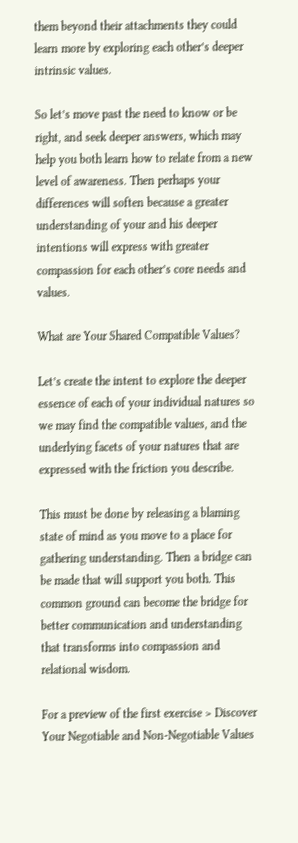them beyond their attachments they could learn more by exploring each other’s deeper intrinsic values.

So let’s move past the need to know or be right, and seek deeper answers, which may help you both learn how to relate from a new level of awareness. Then perhaps your differences will soften because a greater understanding of your and his deeper intentions will express with greater compassion for each other’s core needs and values.

What are Your Shared Compatible Values?

Let’s create the intent to explore the deeper essence of each of your individual natures so we may find the compatible values, and the underlying facets of your natures that are expressed with the friction you describe.

This must be done by releasing a blaming state of mind as you move to a place for gathering understanding. Then a bridge can be made that will support you both. This common ground can become the bridge for better communication and understanding that transforms into compassion and relational wisdom.

For a preview of the first exercise > Discover Your Negotiable and Non-Negotiable Values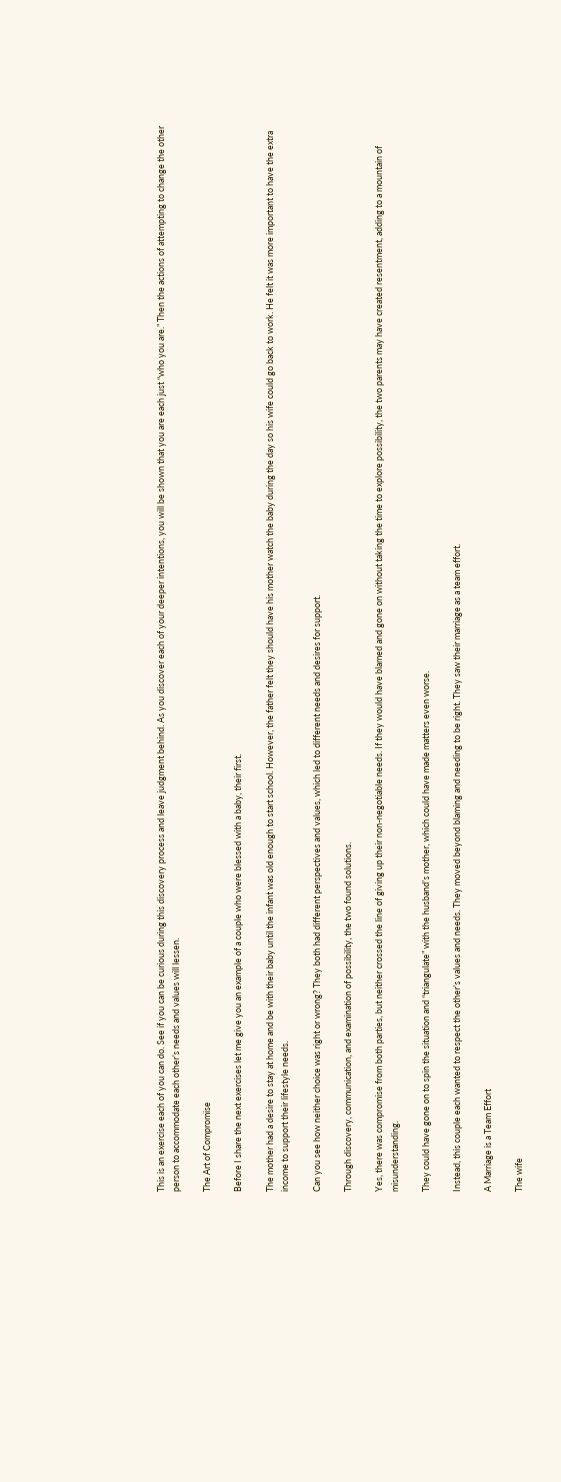This is an exercise each of you can do. See if you can be curious during this discovery process and leave judgment behind. As you discover each of your deeper intentions, you will be shown that you are each just “who you are.” Then the actions of attempting to change the other person to accommodate each other’s needs and values will lessen.

The Art of Compromise

Before I share the next exercises let me give you an example of a couple who were blessed with a baby, their first.

The mother had a desire to stay at home and be with their baby until the infant was old enough to start school. However, the father felt they should have his mother watch the baby during the day so his wife could go back to work. He felt it was more important to have the extra income to support their lifestyle needs.

Can you see how neither choice was right or wrong? They both had different perspectives and values, which led to different needs and desires for support.

Through discovery, communication, and examination of possibility, the two found solutions.

Yes, there was compromise from both parties, but neither crossed the line of giving up their non-negotiable needs. If they would have blamed and gone on without taking the time to explore possibility, the two parents may have created resentment, adding to a mountain of misunderstanding.

They could have gone on to spin the situation and “triangulate” with the husband’s mother, which could have made matters even worse.

Instead, this couple each wanted to respect the other’s values and needs. They moved beyond blaming and needing to be right. They saw their marriage as a team effort.

A Marriage is a Team Effort

The wife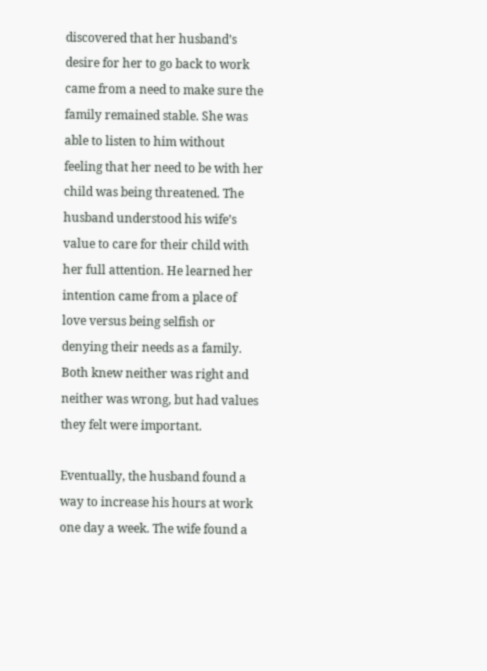discovered that her husband’s desire for her to go back to work came from a need to make sure the family remained stable. She was able to listen to him without feeling that her need to be with her child was being threatened. The husband understood his wife’s value to care for their child with her full attention. He learned her intention came from a place of love versus being selfish or denying their needs as a family. Both knew neither was right and neither was wrong, but had values they felt were important.

Eventually, the husband found a way to increase his hours at work one day a week. The wife found a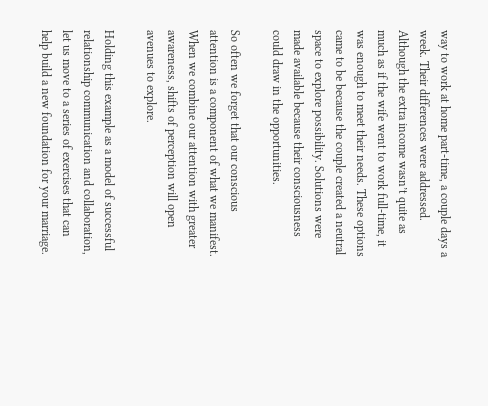way to work at home part-time, a couple days a week. Their differences were addressed. Although the extra income wasn’t quite as much as if the wife went to work full-time, it was enough to meet their needs. These options came to be because the couple created a neutral space to explore possibility. Solutions were made available because their consciousness could draw in the opportunities.

So often we forget that our conscious attention is a component of what we manifest. When we combine our attention with greater awareness, shifts of perception will open avenues to explore.

Holding this example as a model of successful relationship communication and collaboration, let us move to a series of exercises that can help build a new foundation for your marriage.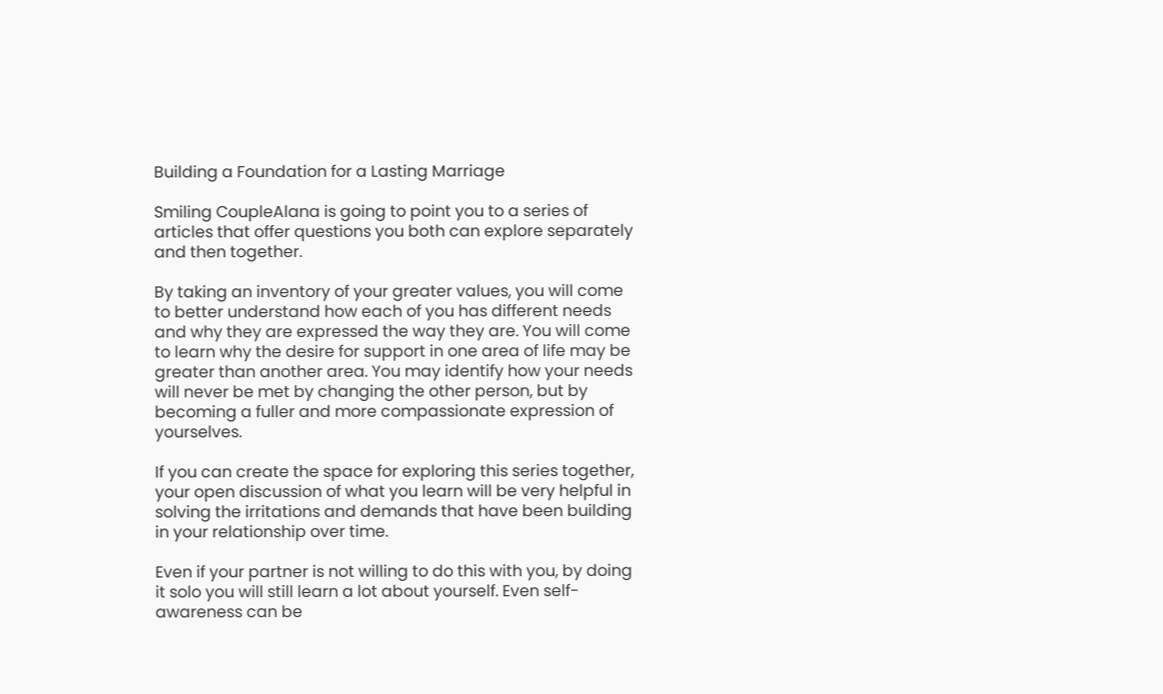Building a Foundation for a Lasting Marriage

Smiling CoupleAlana is going to point you to a series of articles that offer questions you both can explore separately and then together.

By taking an inventory of your greater values, you will come to better understand how each of you has different needs and why they are expressed the way they are. You will come to learn why the desire for support in one area of life may be greater than another area. You may identify how your needs will never be met by changing the other person, but by becoming a fuller and more compassionate expression of yourselves.

If you can create the space for exploring this series together, your open discussion of what you learn will be very helpful in solving the irritations and demands that have been building in your relationship over time.

Even if your partner is not willing to do this with you, by doing it solo you will still learn a lot about yourself. Even self-awareness can be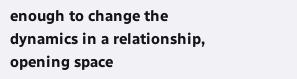enough to change the dynamics in a relationship, opening space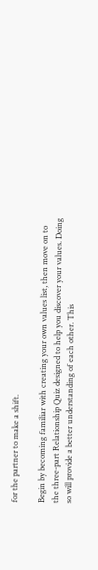for the partner to make a shift.

Begin by becoming familiar with creating your own values list, then move on to the three-part Relationship Quiz designed to help you discover your values. Doing so will provide a better understanding of each other. This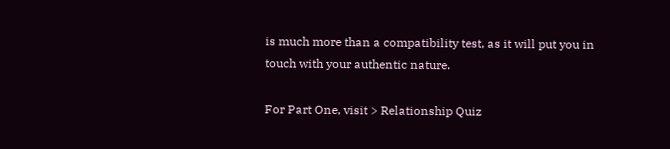is much more than a compatibility test, as it will put you in touch with your authentic nature.

For Part One, visit > Relationship Quiz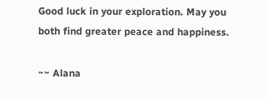Good luck in your exploration. May you both find greater peace and happiness.

~~ Alana